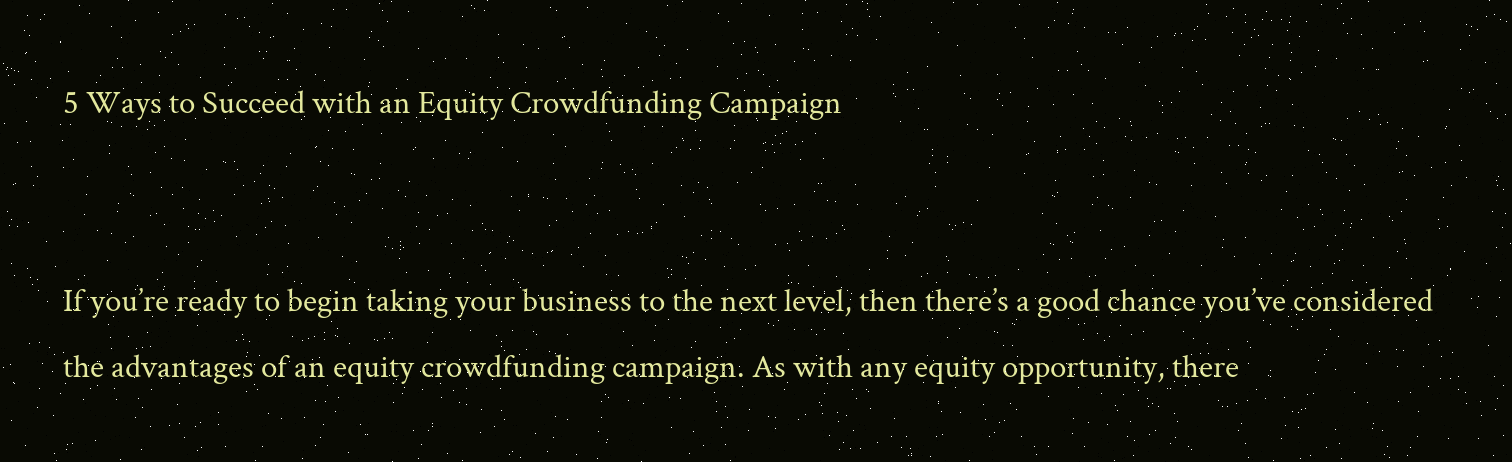5 Ways to Succeed with an Equity Crowdfunding Campaign


If you’re ready to begin taking your business to the next level, then there’s a good chance you’ve considered the advantages of an equity crowdfunding campaign. As with any equity opportunity, there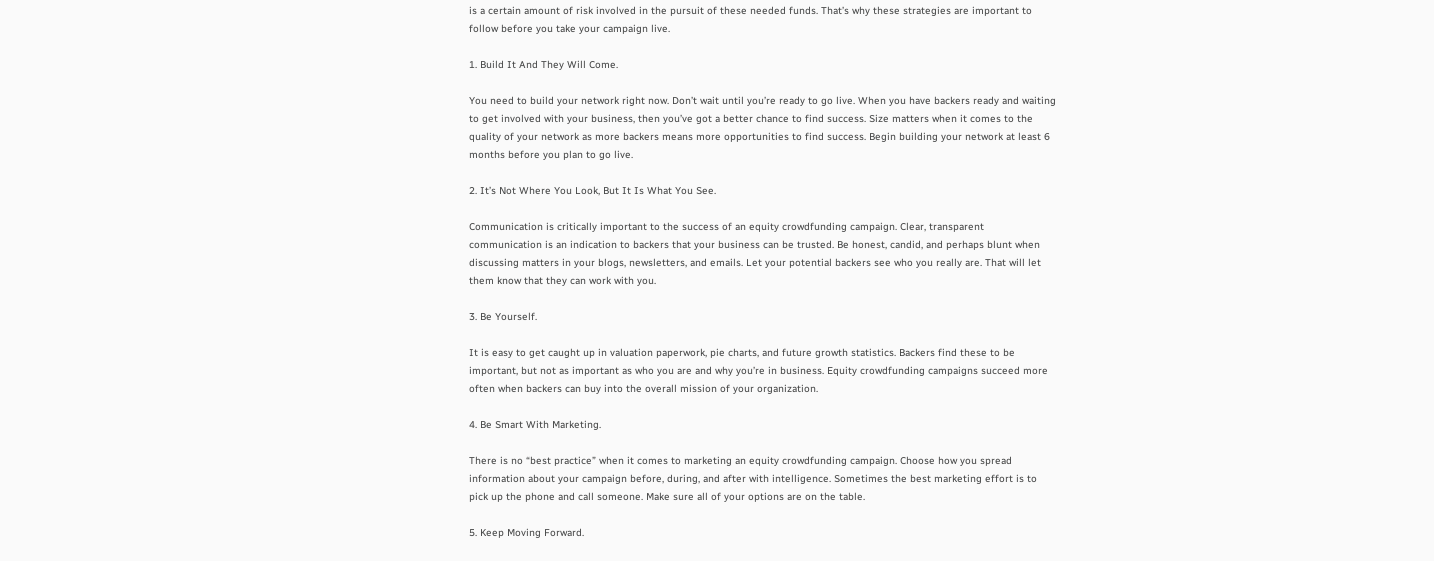is a certain amount of risk involved in the pursuit of these needed funds. That’s why these strategies are important to follow before you take your campaign live.

1. Build It And They Will Come.

You need to build your network right now. Don’t wait until you’re ready to go live. When you have backers ready and waiting to get involved with your business, then you’ve got a better chance to find success. Size matters when it comes to the quality of your network as more backers means more opportunities to find success. Begin building your network at least 6 months before you plan to go live.

2. It’s Not Where You Look, But It Is What You See.

Communication is critically important to the success of an equity crowdfunding campaign. Clear, transparent communication is an indication to backers that your business can be trusted. Be honest, candid, and perhaps blunt when discussing matters in your blogs, newsletters, and emails. Let your potential backers see who you really are. That will let them know that they can work with you.

3. Be Yourself.

It is easy to get caught up in valuation paperwork, pie charts, and future growth statistics. Backers find these to be important, but not as important as who you are and why you’re in business. Equity crowdfunding campaigns succeed more often when backers can buy into the overall mission of your organization.

4. Be Smart With Marketing.

There is no “best practice” when it comes to marketing an equity crowdfunding campaign. Choose how you spread information about your campaign before, during, and after with intelligence. Sometimes the best marketing effort is to pick up the phone and call someone. Make sure all of your options are on the table.

5. Keep Moving Forward.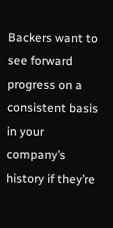Backers want to see forward progress on a consistent basis in your company’s history if they’re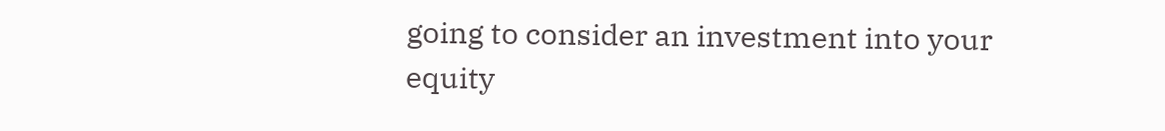going to consider an investment into your equity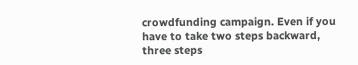crowdfunding campaign. Even if you have to take two steps backward, three steps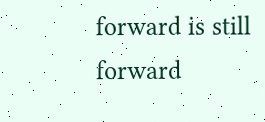forward is still forward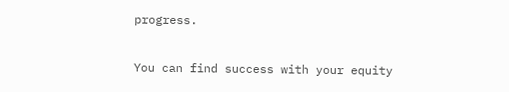progress.

You can find success with your equity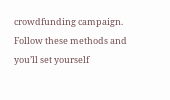crowdfunding campaign. Follow these methods and you’ll set yourself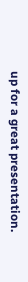up for a great presentation.